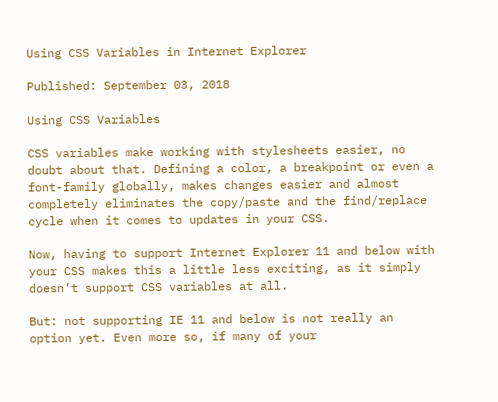Using CSS Variables in Internet Explorer

Published: September 03, 2018

Using CSS Variables

CSS variables make working with stylesheets easier, no doubt about that. Defining a color, a breakpoint or even a font-family globally, makes changes easier and almost completely eliminates the copy/paste and the find/replace cycle when it comes to updates in your CSS.

Now, having to support Internet Explorer 11 and below with your CSS makes this a little less exciting, as it simply doesn’t support CSS variables at all.

But: not supporting IE 11 and below is not really an option yet. Even more so, if many of your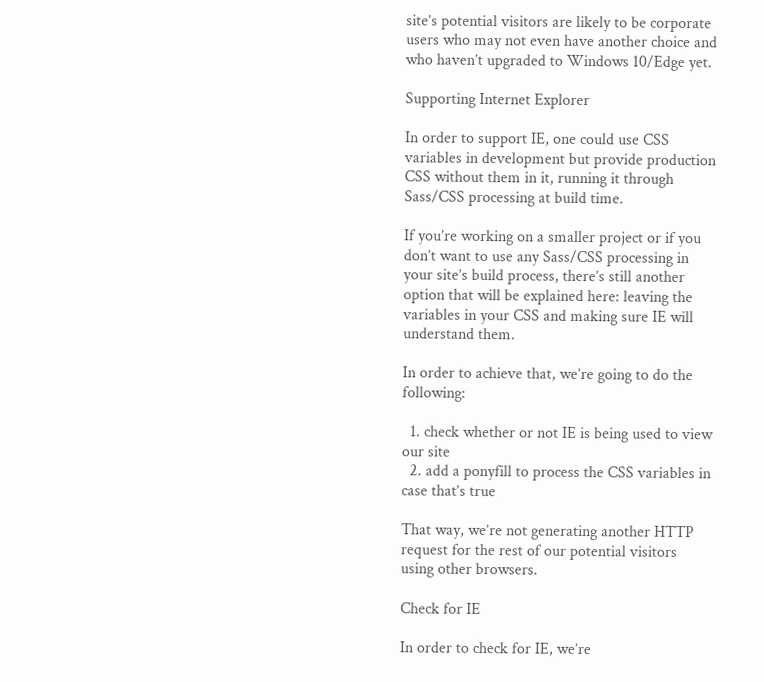site’s potential visitors are likely to be corporate users who may not even have another choice and who haven’t upgraded to Windows 10/Edge yet.

Supporting Internet Explorer

In order to support IE, one could use CSS variables in development but provide production CSS without them in it, running it through Sass/CSS processing at build time.

If you’re working on a smaller project or if you don’t want to use any Sass/CSS processing in your site’s build process, there’s still another option that will be explained here: leaving the variables in your CSS and making sure IE will understand them.

In order to achieve that, we’re going to do the following:

  1. check whether or not IE is being used to view our site
  2. add a ponyfill to process the CSS variables in case that’s true

That way, we’re not generating another HTTP request for the rest of our potential visitors using other browsers.

Check for IE

In order to check for IE, we’re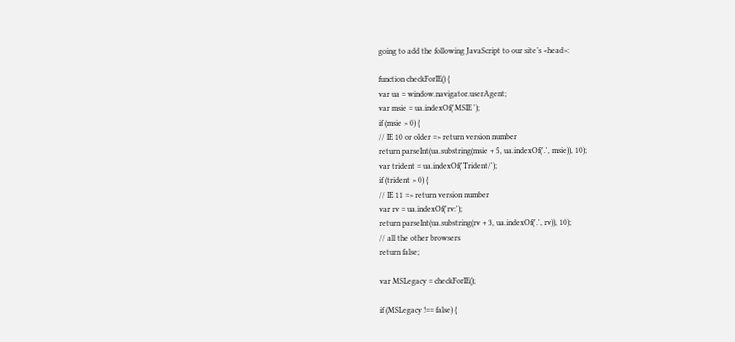going to add the following JavaScript to our site’s <head>:

function checkForIE() {
var ua = window.navigator.userAgent;
var msie = ua.indexOf('MSIE ');
if (msie > 0) {
// IE 10 or older => return version number
return parseInt(ua.substring(msie + 5, ua.indexOf('.', msie)), 10);
var trident = ua.indexOf('Trident/');
if (trident > 0) {
// IE 11 => return version number
var rv = ua.indexOf('rv:');
return parseInt(ua.substring(rv + 3, ua.indexOf('.', rv)), 10);
// all the other browsers
return false;

var MSLegacy = checkForIE();

if (MSLegacy !== false) {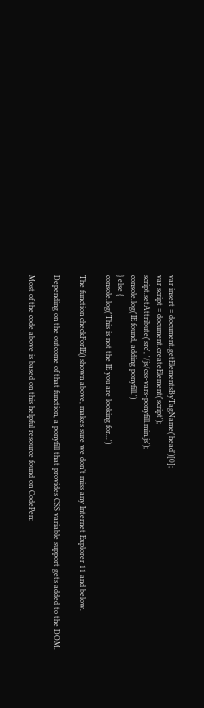var insert = document.getElementsByTagName('head')[0];
var script = document.createElement('script');
script.setAttribute('src', '/js/css-vars-ponyfill.min.js');
console.log('IE found, adding ponyfill.')
} else {
console.log('This is not the IE you are looking for...')

The function checkForIE() shown above, makes sure we don’t miss any Internet Explorer 11 and below.

Depending on the outcome of that function, a ponyfill that provides CSS variable support gets added to the DOM.

Most of the code above is based on this helpful resource found on CodePen: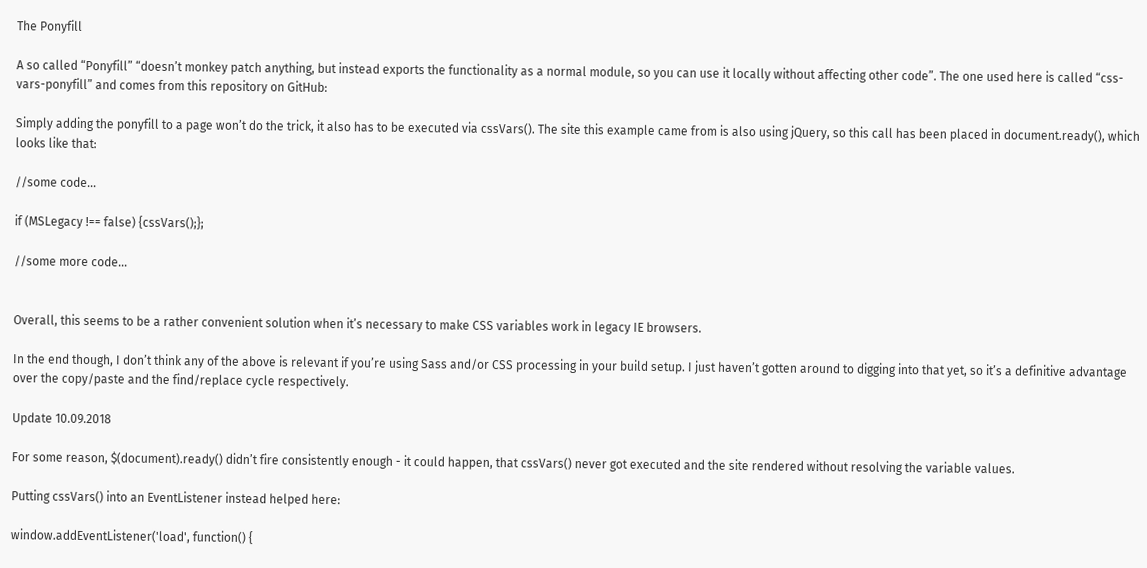The Ponyfill

A so called “Ponyfill” “doesn’t monkey patch anything, but instead exports the functionality as a normal module, so you can use it locally without affecting other code”. The one used here is called “css-vars-ponyfill” and comes from this repository on GitHub:

Simply adding the ponyfill to a page won’t do the trick, it also has to be executed via cssVars(). The site this example came from is also using jQuery, so this call has been placed in document.ready(), which looks like that:

//some code...

if (MSLegacy !== false) {cssVars();};

//some more code...


Overall, this seems to be a rather convenient solution when it’s necessary to make CSS variables work in legacy IE browsers.

In the end though, I don’t think any of the above is relevant if you’re using Sass and/or CSS processing in your build setup. I just haven’t gotten around to digging into that yet, so it’s a definitive advantage over the copy/paste and the find/replace cycle respectively.

Update 10.09.2018

For some reason, $(document).ready() didn’t fire consistently enough - it could happen, that cssVars() never got executed and the site rendered without resolving the variable values.

Putting cssVars() into an EventListener instead helped here:

window.addEventListener('load', function() {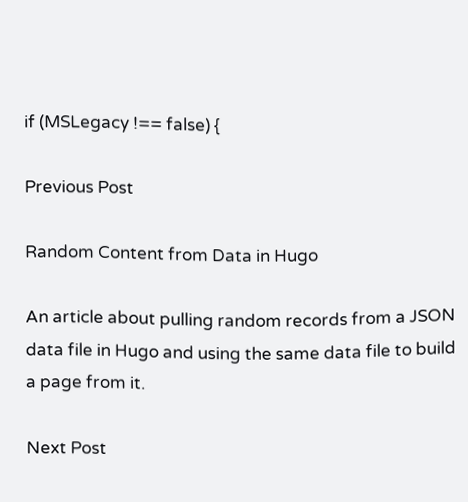if (MSLegacy !== false) {

Previous Post

Random Content from Data in Hugo

An article about pulling random records from a JSON data file in Hugo and using the same data file to build a page from it.

Next Post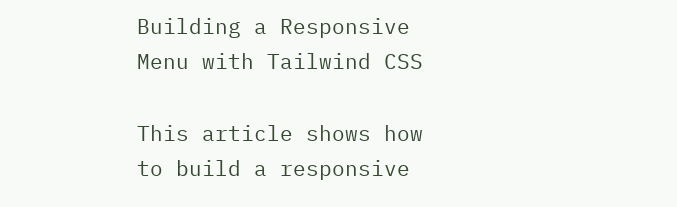Building a Responsive Menu with Tailwind CSS

This article shows how to build a responsive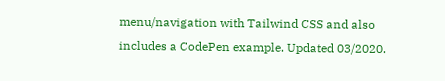menu/navigation with Tailwind CSS and also includes a CodePen example. Updated 03/2020.